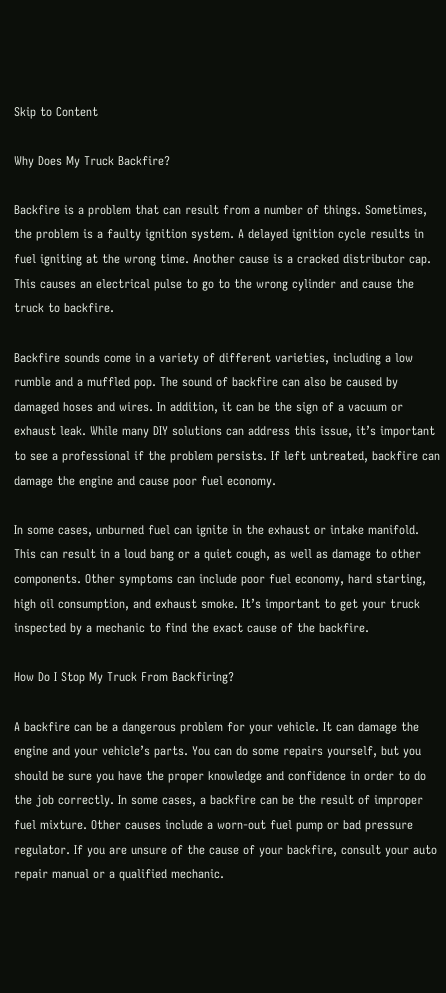Skip to Content

Why Does My Truck Backfire?

Backfire is a problem that can result from a number of things. Sometimes, the problem is a faulty ignition system. A delayed ignition cycle results in fuel igniting at the wrong time. Another cause is a cracked distributor cap. This causes an electrical pulse to go to the wrong cylinder and cause the truck to backfire.

Backfire sounds come in a variety of different varieties, including a low rumble and a muffled pop. The sound of backfire can also be caused by damaged hoses and wires. In addition, it can be the sign of a vacuum or exhaust leak. While many DIY solutions can address this issue, it’s important to see a professional if the problem persists. If left untreated, backfire can damage the engine and cause poor fuel economy.

In some cases, unburned fuel can ignite in the exhaust or intake manifold. This can result in a loud bang or a quiet cough, as well as damage to other components. Other symptoms can include poor fuel economy, hard starting, high oil consumption, and exhaust smoke. It’s important to get your truck inspected by a mechanic to find the exact cause of the backfire.

How Do I Stop My Truck From Backfiring?

A backfire can be a dangerous problem for your vehicle. It can damage the engine and your vehicle’s parts. You can do some repairs yourself, but you should be sure you have the proper knowledge and confidence in order to do the job correctly. In some cases, a backfire can be the result of improper fuel mixture. Other causes include a worn-out fuel pump or bad pressure regulator. If you are unsure of the cause of your backfire, consult your auto repair manual or a qualified mechanic.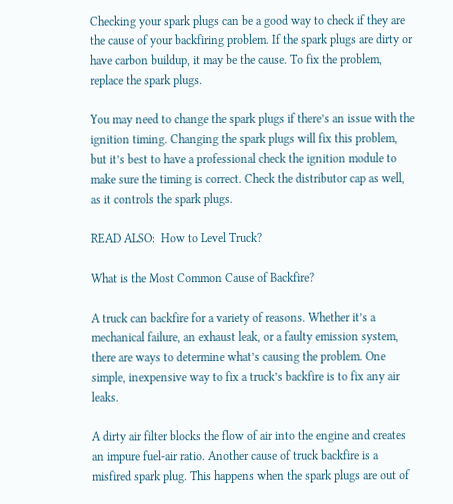Checking your spark plugs can be a good way to check if they are the cause of your backfiring problem. If the spark plugs are dirty or have carbon buildup, it may be the cause. To fix the problem, replace the spark plugs.

You may need to change the spark plugs if there’s an issue with the ignition timing. Changing the spark plugs will fix this problem, but it’s best to have a professional check the ignition module to make sure the timing is correct. Check the distributor cap as well, as it controls the spark plugs.

READ ALSO:  How to Level Truck?

What is the Most Common Cause of Backfire?

A truck can backfire for a variety of reasons. Whether it’s a mechanical failure, an exhaust leak, or a faulty emission system, there are ways to determine what’s causing the problem. One simple, inexpensive way to fix a truck’s backfire is to fix any air leaks.

A dirty air filter blocks the flow of air into the engine and creates an impure fuel-air ratio. Another cause of truck backfire is a misfired spark plug. This happens when the spark plugs are out of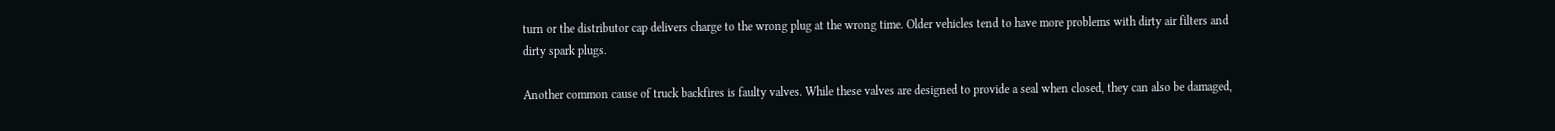turn or the distributor cap delivers charge to the wrong plug at the wrong time. Older vehicles tend to have more problems with dirty air filters and dirty spark plugs.

Another common cause of truck backfires is faulty valves. While these valves are designed to provide a seal when closed, they can also be damaged,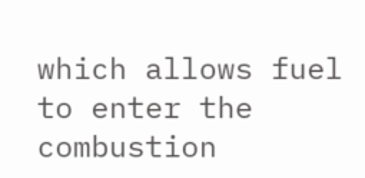which allows fuel to enter the combustion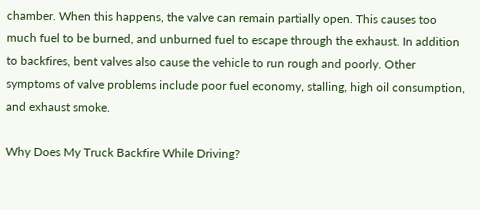chamber. When this happens, the valve can remain partially open. This causes too much fuel to be burned, and unburned fuel to escape through the exhaust. In addition to backfires, bent valves also cause the vehicle to run rough and poorly. Other symptoms of valve problems include poor fuel economy, stalling, high oil consumption, and exhaust smoke.

Why Does My Truck Backfire While Driving?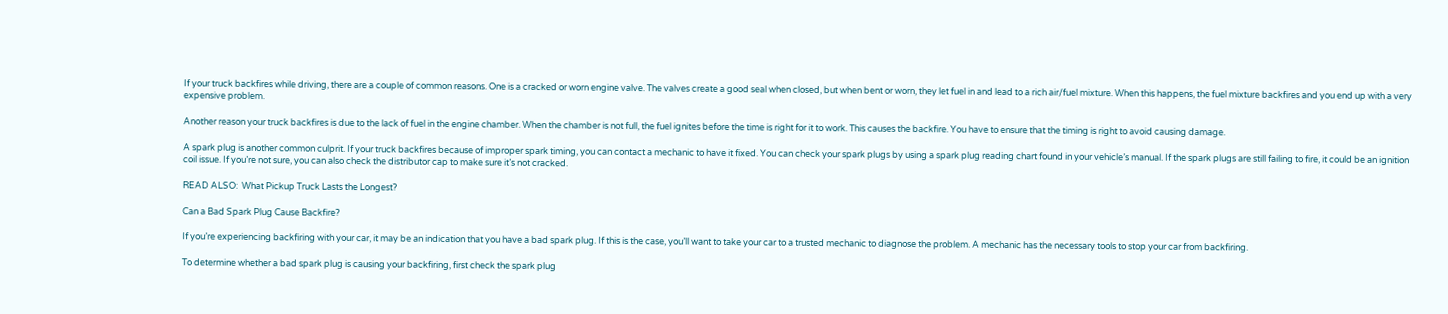If your truck backfires while driving, there are a couple of common reasons. One is a cracked or worn engine valve. The valves create a good seal when closed, but when bent or worn, they let fuel in and lead to a rich air/fuel mixture. When this happens, the fuel mixture backfires and you end up with a very expensive problem.

Another reason your truck backfires is due to the lack of fuel in the engine chamber. When the chamber is not full, the fuel ignites before the time is right for it to work. This causes the backfire. You have to ensure that the timing is right to avoid causing damage.

A spark plug is another common culprit. If your truck backfires because of improper spark timing, you can contact a mechanic to have it fixed. You can check your spark plugs by using a spark plug reading chart found in your vehicle’s manual. If the spark plugs are still failing to fire, it could be an ignition coil issue. If you’re not sure, you can also check the distributor cap to make sure it’s not cracked.

READ ALSO:  What Pickup Truck Lasts the Longest?

Can a Bad Spark Plug Cause Backfire?

If you’re experiencing backfiring with your car, it may be an indication that you have a bad spark plug. If this is the case, you’ll want to take your car to a trusted mechanic to diagnose the problem. A mechanic has the necessary tools to stop your car from backfiring.

To determine whether a bad spark plug is causing your backfiring, first check the spark plug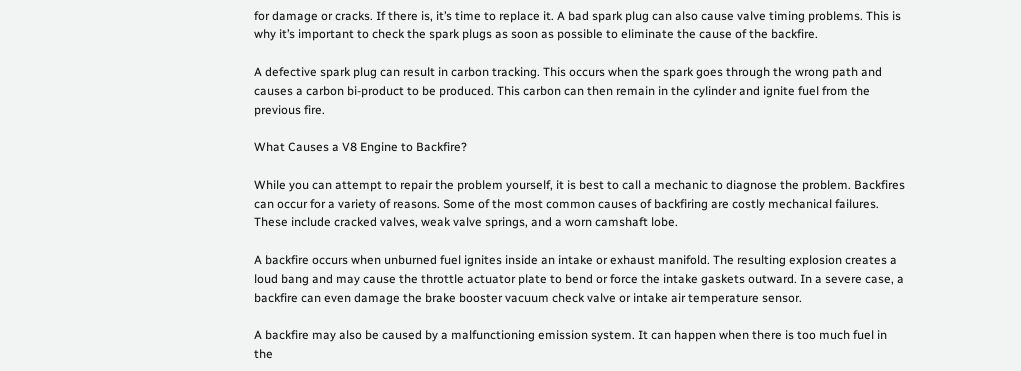for damage or cracks. If there is, it’s time to replace it. A bad spark plug can also cause valve timing problems. This is why it’s important to check the spark plugs as soon as possible to eliminate the cause of the backfire.

A defective spark plug can result in carbon tracking. This occurs when the spark goes through the wrong path and causes a carbon bi-product to be produced. This carbon can then remain in the cylinder and ignite fuel from the previous fire.

What Causes a V8 Engine to Backfire?

While you can attempt to repair the problem yourself, it is best to call a mechanic to diagnose the problem. Backfires can occur for a variety of reasons. Some of the most common causes of backfiring are costly mechanical failures. These include cracked valves, weak valve springs, and a worn camshaft lobe.

A backfire occurs when unburned fuel ignites inside an intake or exhaust manifold. The resulting explosion creates a loud bang and may cause the throttle actuator plate to bend or force the intake gaskets outward. In a severe case, a backfire can even damage the brake booster vacuum check valve or intake air temperature sensor.

A backfire may also be caused by a malfunctioning emission system. It can happen when there is too much fuel in the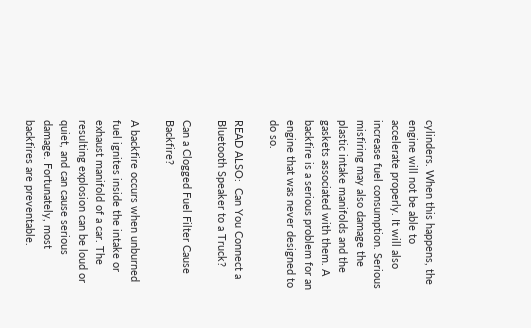cylinders. When this happens, the engine will not be able to accelerate properly. It will also increase fuel consumption. Serious misfiring may also damage the plastic intake manifolds and the gaskets associated with them. A backfire is a serious problem for an engine that was never designed to do so.

READ ALSO:  Can You Connect a Bluetooth Speaker to a Truck?

Can a Clogged Fuel Filter Cause Backfire?

A backfire occurs when unburned fuel ignites inside the intake or exhaust manifold of a car. The resulting explosion can be loud or quiet, and can cause serious damage. Fortunately, most backfires are preventable.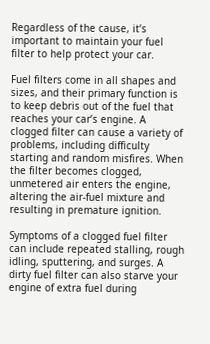Regardless of the cause, it’s important to maintain your fuel filter to help protect your car.

Fuel filters come in all shapes and sizes, and their primary function is to keep debris out of the fuel that reaches your car’s engine. A clogged filter can cause a variety of problems, including difficulty starting and random misfires. When the filter becomes clogged, unmetered air enters the engine, altering the air-fuel mixture and resulting in premature ignition.

Symptoms of a clogged fuel filter can include repeated stalling, rough idling, sputtering, and surges. A dirty fuel filter can also starve your engine of extra fuel during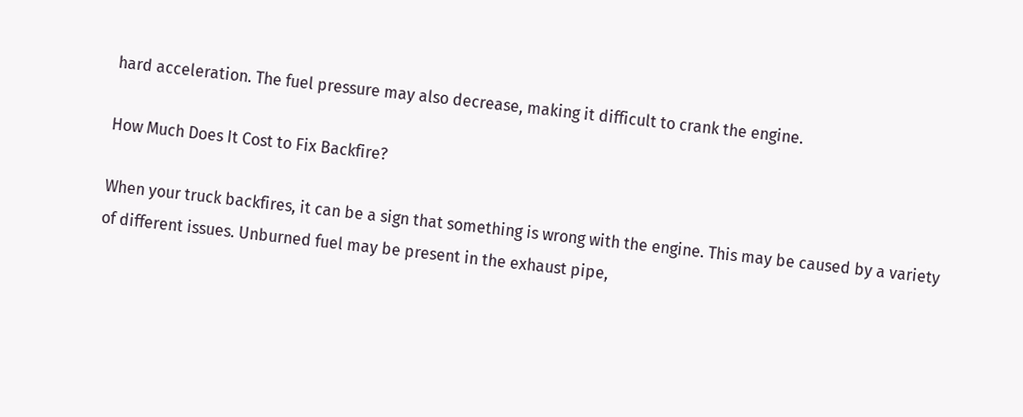hard acceleration. The fuel pressure may also decrease, making it difficult to crank the engine.

How Much Does It Cost to Fix Backfire?

When your truck backfires, it can be a sign that something is wrong with the engine. This may be caused by a variety of different issues. Unburned fuel may be present in the exhaust pipe,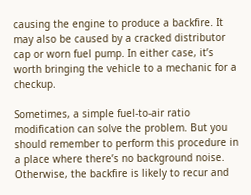causing the engine to produce a backfire. It may also be caused by a cracked distributor cap or worn fuel pump. In either case, it’s worth bringing the vehicle to a mechanic for a checkup.

Sometimes, a simple fuel-to-air ratio modification can solve the problem. But you should remember to perform this procedure in a place where there’s no background noise. Otherwise, the backfire is likely to recur and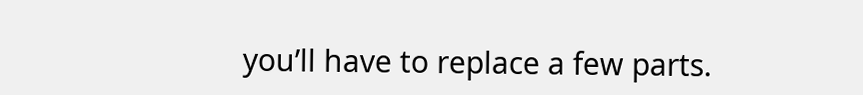you’ll have to replace a few parts.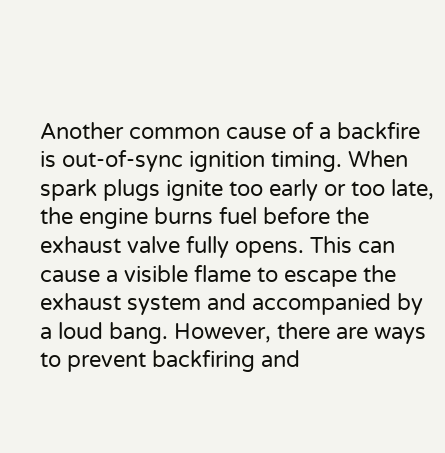Another common cause of a backfire is out-of-sync ignition timing. When spark plugs ignite too early or too late, the engine burns fuel before the exhaust valve fully opens. This can cause a visible flame to escape the exhaust system and accompanied by a loud bang. However, there are ways to prevent backfiring and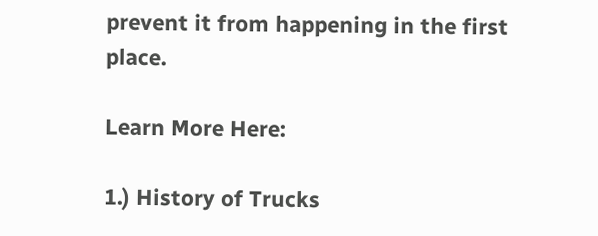prevent it from happening in the first place.

Learn More Here:

1.) History of Trucks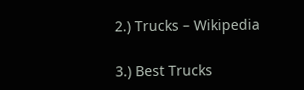2.) Trucks – Wikipedia

3.) Best Trucks